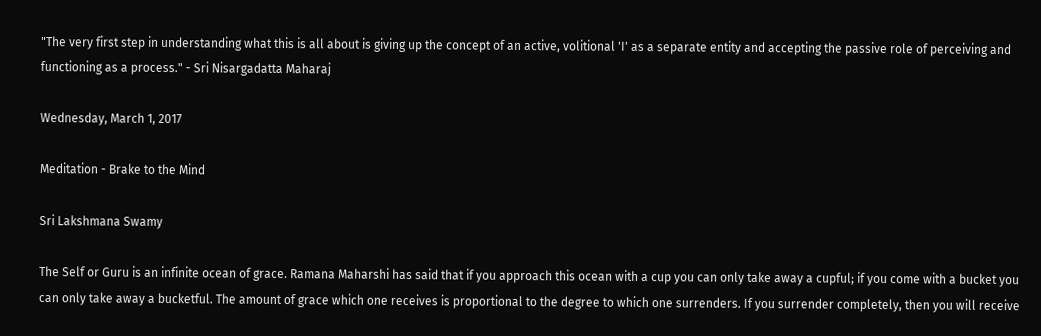"The very first step in understanding what this is all about is giving up the concept of an active, volitional 'I' as a separate entity and accepting the passive role of perceiving and functioning as a process." - Sri Nisargadatta Maharaj

Wednesday, March 1, 2017

Meditation - Brake to the Mind

Sri Lakshmana Swamy

The Self or Guru is an infinite ocean of grace. Ramana Maharshi has said that if you approach this ocean with a cup you can only take away a cupful; if you come with a bucket you can only take away a bucketful. The amount of grace which one receives is proportional to the degree to which one surrenders. If you surrender completely, then you will receive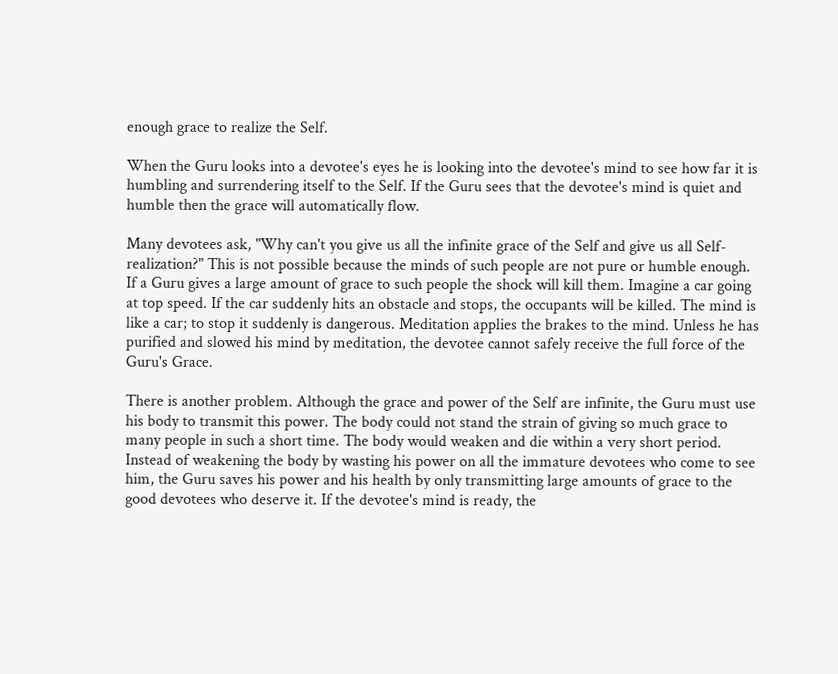enough grace to realize the Self.

When the Guru looks into a devotee's eyes he is looking into the devotee's mind to see how far it is humbling and surrendering itself to the Self. If the Guru sees that the devotee's mind is quiet and humble then the grace will automatically flow.

Many devotees ask, "Why can't you give us all the infinite grace of the Self and give us all Self-realization?" This is not possible because the minds of such people are not pure or humble enough. If a Guru gives a large amount of grace to such people the shock will kill them. Imagine a car going at top speed. If the car suddenly hits an obstacle and stops, the occupants will be killed. The mind is like a car; to stop it suddenly is dangerous. Meditation applies the brakes to the mind. Unless he has purified and slowed his mind by meditation, the devotee cannot safely receive the full force of the Guru's Grace.

There is another problem. Although the grace and power of the Self are infinite, the Guru must use his body to transmit this power. The body could not stand the strain of giving so much grace to many people in such a short time. The body would weaken and die within a very short period. Instead of weakening the body by wasting his power on all the immature devotees who come to see him, the Guru saves his power and his health by only transmitting large amounts of grace to the good devotees who deserve it. If the devotee's mind is ready, the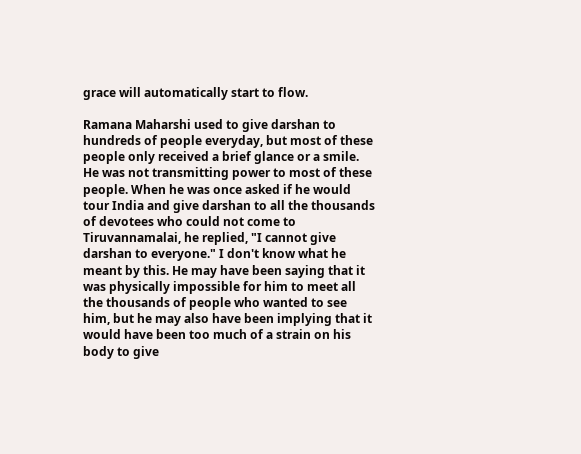grace will automatically start to flow.

Ramana Maharshi used to give darshan to hundreds of people everyday, but most of these people only received a brief glance or a smile. He was not transmitting power to most of these people. When he was once asked if he would tour India and give darshan to all the thousands of devotees who could not come to Tiruvannamalai, he replied, "I cannot give darshan to everyone." I don't know what he meant by this. He may have been saying that it was physically impossible for him to meet all the thousands of people who wanted to see him, but he may also have been implying that it would have been too much of a strain on his body to give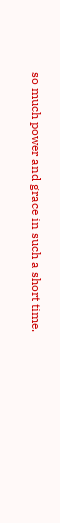so much power and grace in such a short time.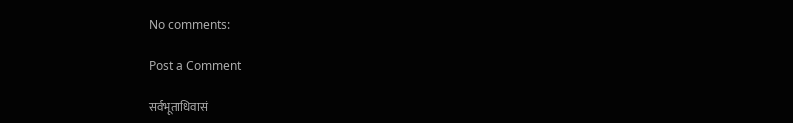No comments:

Post a Comment

सर्वभूताधिवासं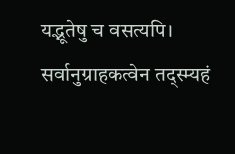यद्भूतेषु च वसत्यपि।
सर्वानुग्राहकत्वेन तद्स्म्यहं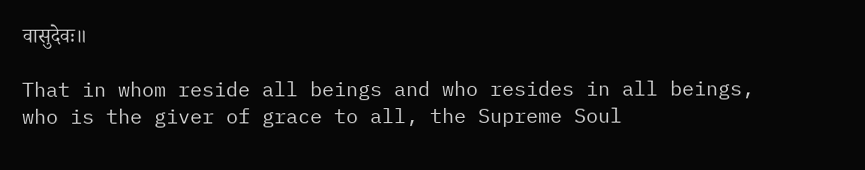वासुदेवः॥

That in whom reside all beings and who resides in all beings,
who is the giver of grace to all, the Supreme Soul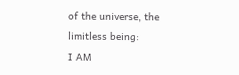of the universe, the limitless being:
I AM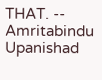THAT. -- Amritabindu Upanishad